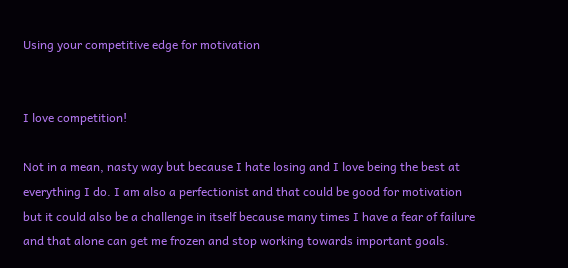Using your competitive edge for motivation


I love competition!

Not in a mean, nasty way but because I hate losing and I love being the best at everything I do. I am also a perfectionist and that could be good for motivation but it could also be a challenge in itself because many times I have a fear of failure and that alone can get me frozen and stop working towards important goals.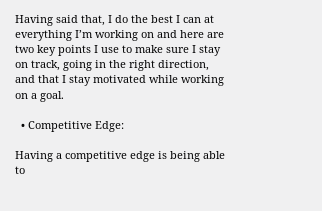Having said that, I do the best I can at everything I’m working on and here are two key points I use to make sure I stay on track, going in the right direction, and that I stay motivated while working on a goal.

  • Competitive Edge:

Having a competitive edge is being able to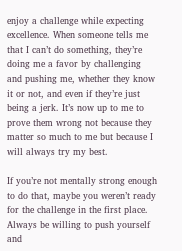enjoy a challenge while expecting excellence. When someone tells me that I can’t do something, they’re doing me a favor by challenging and pushing me, whether they know it or not, and even if they’re just being a jerk. It’s now up to me to prove them wrong not because they matter so much to me but because I will always try my best.

If you’re not mentally strong enough to do that, maybe you weren’t ready for the challenge in the first place. Always be willing to push yourself and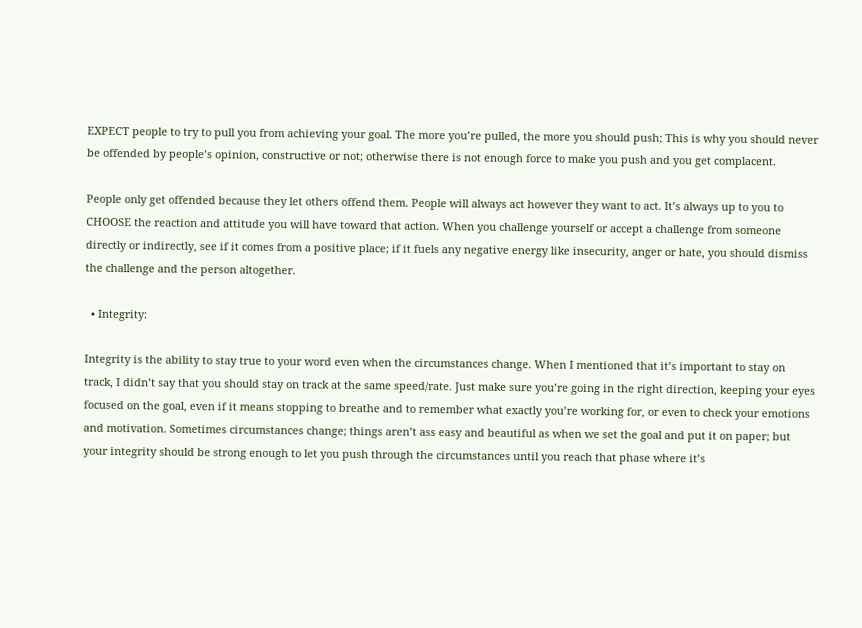EXPECT people to try to pull you from achieving your goal. The more you’re pulled, the more you should push; This is why you should never be offended by people’s opinion, constructive or not; otherwise there is not enough force to make you push and you get complacent.

People only get offended because they let others offend them. People will always act however they want to act. It’s always up to you to CHOOSE the reaction and attitude you will have toward that action. When you challenge yourself or accept a challenge from someone directly or indirectly, see if it comes from a positive place; if it fuels any negative energy like insecurity, anger or hate, you should dismiss the challenge and the person altogether.

  • Integrity:

Integrity is the ability to stay true to your word even when the circumstances change. When I mentioned that it’s important to stay on track, I didn’t say that you should stay on track at the same speed/rate. Just make sure you’re going in the right direction, keeping your eyes focused on the goal, even if it means stopping to breathe and to remember what exactly you’re working for, or even to check your emotions and motivation. Sometimes circumstances change; things aren’t ass easy and beautiful as when we set the goal and put it on paper; but your integrity should be strong enough to let you push through the circumstances until you reach that phase where it’s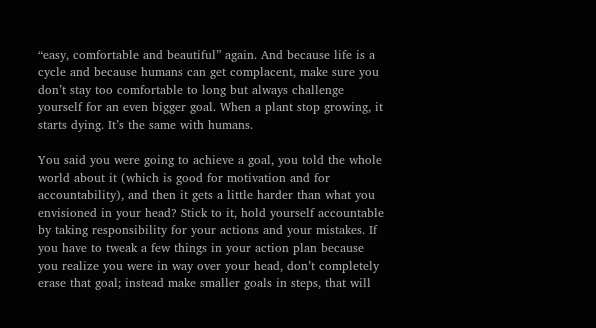“easy, comfortable and beautiful” again. And because life is a cycle and because humans can get complacent, make sure you don’t stay too comfortable to long but always challenge yourself for an even bigger goal. When a plant stop growing, it starts dying. It’s the same with humans.

You said you were going to achieve a goal, you told the whole world about it (which is good for motivation and for accountability), and then it gets a little harder than what you envisioned in your head? Stick to it, hold yourself accountable by taking responsibility for your actions and your mistakes. If you have to tweak a few things in your action plan because you realize you were in way over your head, don’t completely erase that goal; instead make smaller goals in steps, that will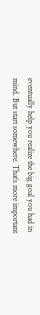eventually help you realize the big goal you had in mind. But start somewhere. That’s more important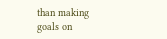than making goals on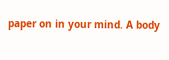paper on in your mind. A body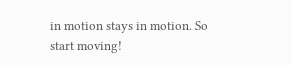in motion stays in motion. So start moving!